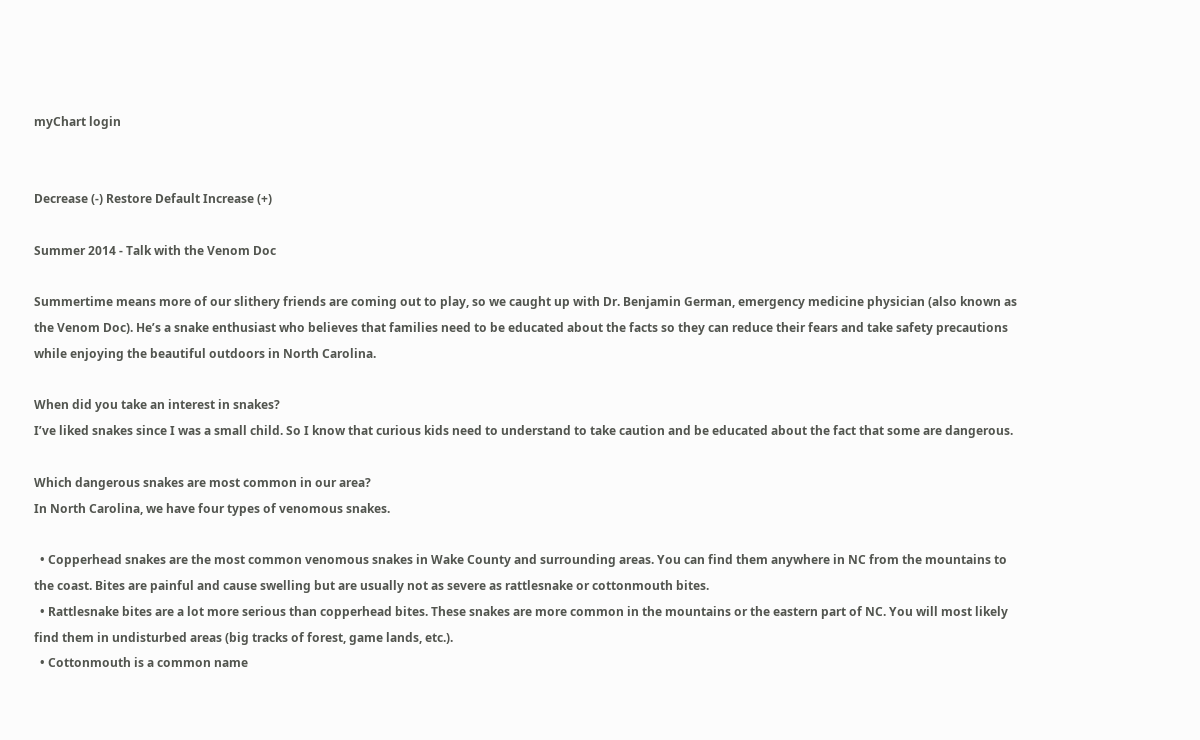myChart login


Decrease (-) Restore Default Increase (+)

Summer 2014 - Talk with the Venom Doc

Summertime means more of our slithery friends are coming out to play, so we caught up with Dr. Benjamin German, emergency medicine physician (also known as the Venom Doc). He’s a snake enthusiast who believes that families need to be educated about the facts so they can reduce their fears and take safety precautions while enjoying the beautiful outdoors in North Carolina.

When did you take an interest in snakes?
I’ve liked snakes since I was a small child. So I know that curious kids need to understand to take caution and be educated about the fact that some are dangerous.

Which dangerous snakes are most common in our area?
In North Carolina, we have four types of venomous snakes.

  • Copperhead snakes are the most common venomous snakes in Wake County and surrounding areas. You can find them anywhere in NC from the mountains to the coast. Bites are painful and cause swelling but are usually not as severe as rattlesnake or cottonmouth bites.
  • Rattlesnake bites are a lot more serious than copperhead bites. These snakes are more common in the mountains or the eastern part of NC. You will most likely find them in undisturbed areas (big tracks of forest, game lands, etc.).
  • Cottonmouth is a common name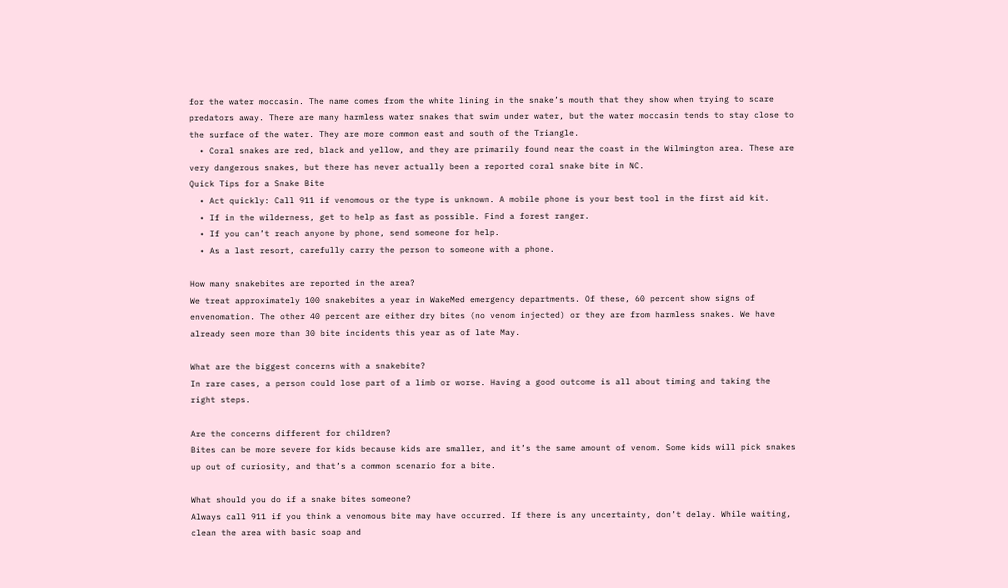for the water moccasin. The name comes from the white lining in the snake’s mouth that they show when trying to scare predators away. There are many harmless water snakes that swim under water, but the water moccasin tends to stay close to the surface of the water. They are more common east and south of the Triangle.
  • Coral snakes are red, black and yellow, and they are primarily found near the coast in the Wilmington area. These are very dangerous snakes, but there has never actually been a reported coral snake bite in NC.
Quick Tips for a Snake Bite
  • Act quickly: Call 911 if venomous or the type is unknown. A mobile phone is your best tool in the first aid kit.
  • If in the wilderness, get to help as fast as possible. Find a forest ranger.
  • If you can’t reach anyone by phone, send someone for help.
  • As a last resort, carefully carry the person to someone with a phone.

How many snakebites are reported in the area?
We treat approximately 100 snakebites a year in WakeMed emergency departments. Of these, 60 percent show signs of envenomation. The other 40 percent are either dry bites (no venom injected) or they are from harmless snakes. We have already seen more than 30 bite incidents this year as of late May.

What are the biggest concerns with a snakebite?
In rare cases, a person could lose part of a limb or worse. Having a good outcome is all about timing and taking the right steps.

Are the concerns different for children?
Bites can be more severe for kids because kids are smaller, and it’s the same amount of venom. Some kids will pick snakes up out of curiosity, and that’s a common scenario for a bite.

What should you do if a snake bites someone?
Always call 911 if you think a venomous bite may have occurred. If there is any uncertainty, don’t delay. While waiting, clean the area with basic soap and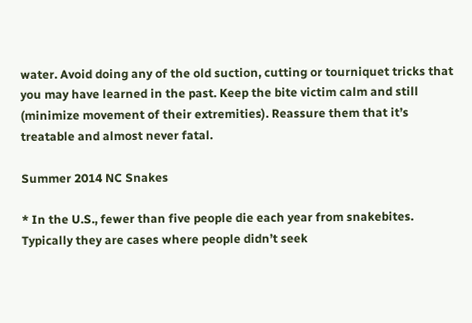water. Avoid doing any of the old suction, cutting or tourniquet tricks that you may have learned in the past. Keep the bite victim calm and still (minimize movement of their extremities). Reassure them that it’s treatable and almost never fatal.

Summer 2014 NC Snakes

* In the U.S., fewer than five people die each year from snakebites. Typically they are cases where people didn’t seek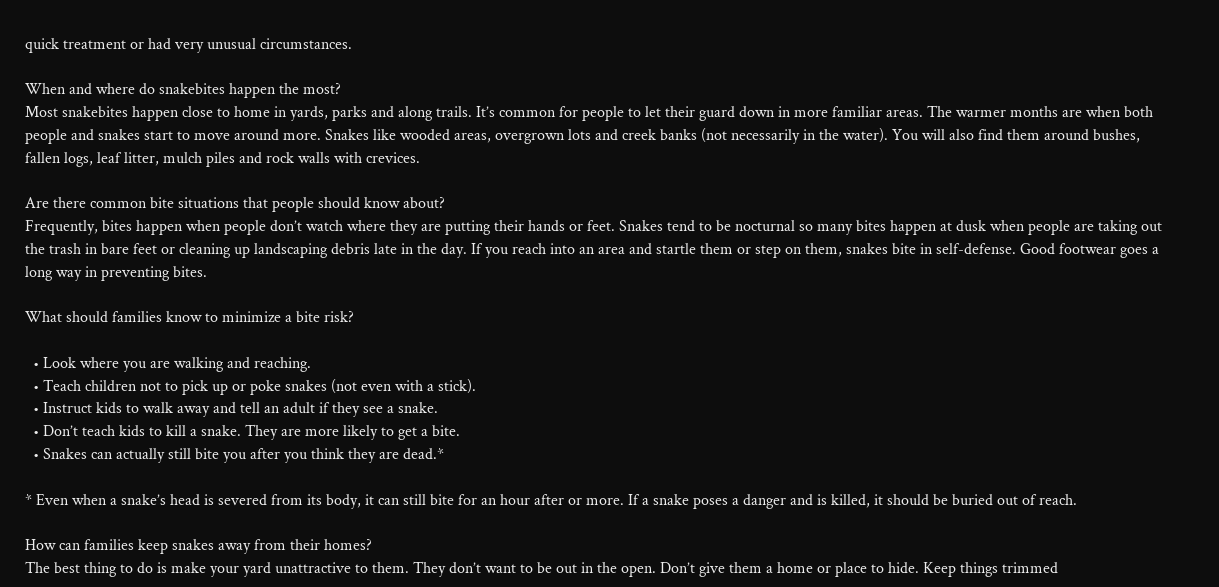quick treatment or had very unusual circumstances.

When and where do snakebites happen the most?
Most snakebites happen close to home in yards, parks and along trails. It’s common for people to let their guard down in more familiar areas. The warmer months are when both people and snakes start to move around more. Snakes like wooded areas, overgrown lots and creek banks (not necessarily in the water). You will also find them around bushes, fallen logs, leaf litter, mulch piles and rock walls with crevices.

Are there common bite situations that people should know about?
Frequently, bites happen when people don’t watch where they are putting their hands or feet. Snakes tend to be nocturnal so many bites happen at dusk when people are taking out the trash in bare feet or cleaning up landscaping debris late in the day. If you reach into an area and startle them or step on them, snakes bite in self-defense. Good footwear goes a long way in preventing bites.

What should families know to minimize a bite risk?

  • Look where you are walking and reaching.
  • Teach children not to pick up or poke snakes (not even with a stick).
  • Instruct kids to walk away and tell an adult if they see a snake.
  • Don’t teach kids to kill a snake. They are more likely to get a bite.
  • Snakes can actually still bite you after you think they are dead.*

* Even when a snake’s head is severed from its body, it can still bite for an hour after or more. If a snake poses a danger and is killed, it should be buried out of reach.

How can families keep snakes away from their homes?
The best thing to do is make your yard unattractive to them. They don’t want to be out in the open. Don’t give them a home or place to hide. Keep things trimmed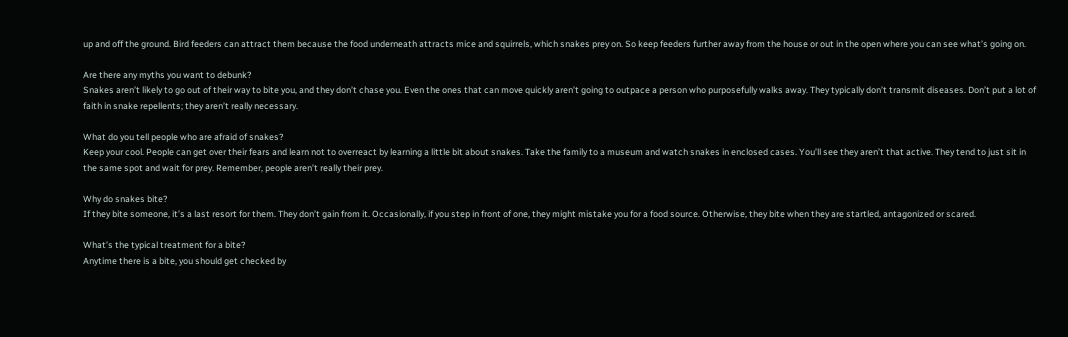up and off the ground. Bird feeders can attract them because the food underneath attracts mice and squirrels, which snakes prey on. So keep feeders further away from the house or out in the open where you can see what’s going on.

Are there any myths you want to debunk?
Snakes aren’t likely to go out of their way to bite you, and they don’t chase you. Even the ones that can move quickly aren’t going to outpace a person who purposefully walks away. They typically don’t transmit diseases. Don’t put a lot of faith in snake repellents; they aren’t really necessary.

What do you tell people who are afraid of snakes?
Keep your cool. People can get over their fears and learn not to overreact by learning a little bit about snakes. Take the family to a museum and watch snakes in enclosed cases. You’ll see they aren’t that active. They tend to just sit in the same spot and wait for prey. Remember, people aren’t really their prey.

Why do snakes bite?
If they bite someone, it’s a last resort for them. They don’t gain from it. Occasionally, if you step in front of one, they might mistake you for a food source. Otherwise, they bite when they are startled, antagonized or scared.

What’s the typical treatment for a bite?
Anytime there is a bite, you should get checked by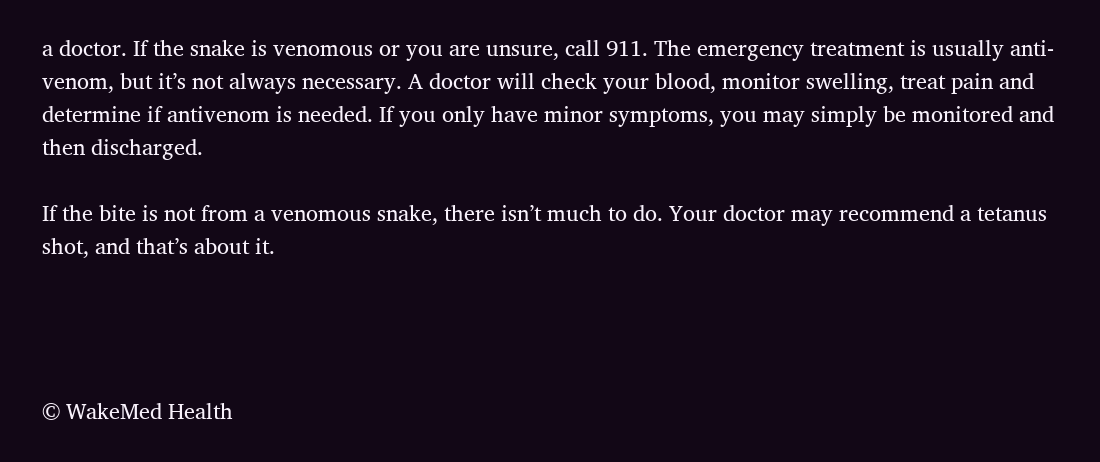a doctor. If the snake is venomous or you are unsure, call 911. The emergency treatment is usually anti-venom, but it’s not always necessary. A doctor will check your blood, monitor swelling, treat pain and determine if antivenom is needed. If you only have minor symptoms, you may simply be monitored and then discharged.

If the bite is not from a venomous snake, there isn’t much to do. Your doctor may recommend a tetanus shot, and that’s about it.




© WakeMed Health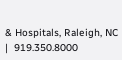& Hospitals, Raleigh, NC  |  919.350.8000